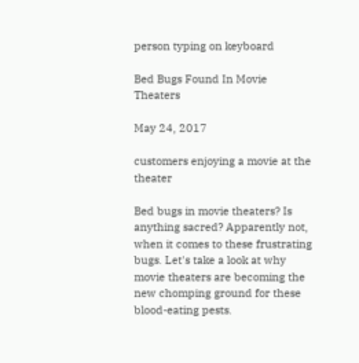person typing on keyboard

Bed Bugs Found In Movie Theaters

May 24, 2017

customers enjoying a movie at the theater

Bed bugs in movie theaters? Is anything sacred? Apparently not, when it comes to these frustrating bugs. Let's take a look at why movie theaters are becoming the new chomping ground for these blood-eating pests.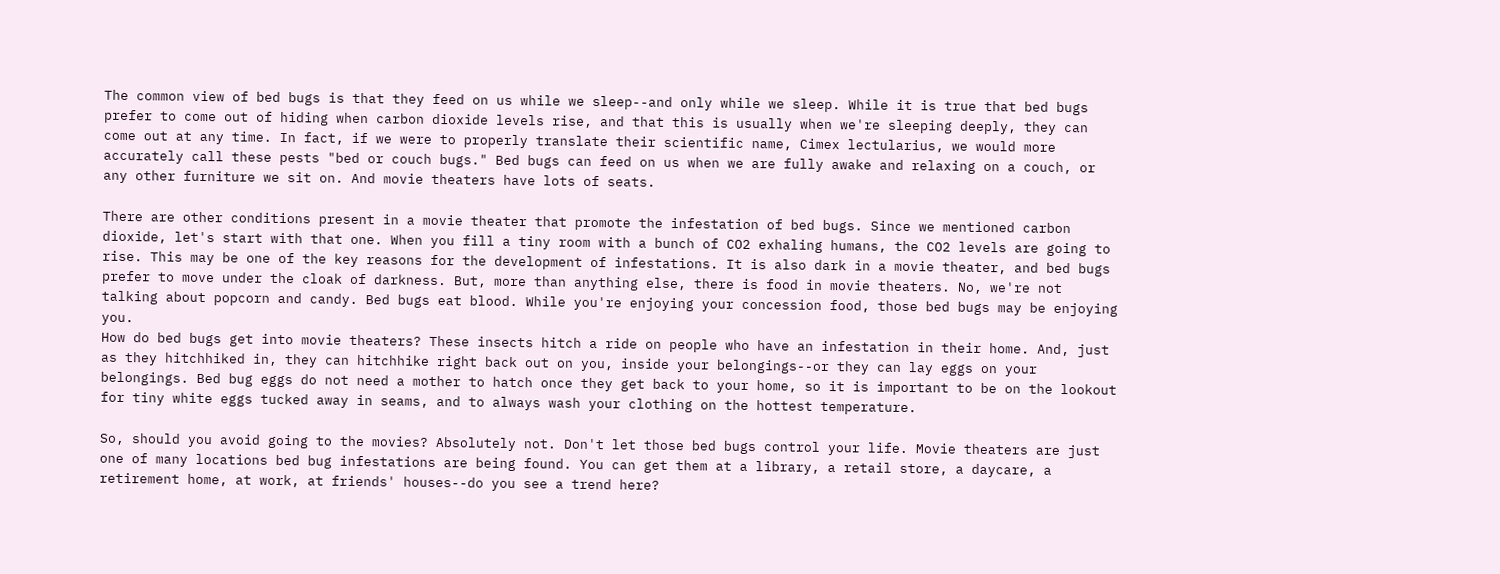The common view of bed bugs is that they feed on us while we sleep--and only while we sleep. While it is true that bed bugs prefer to come out of hiding when carbon dioxide levels rise, and that this is usually when we're sleeping deeply, they can come out at any time. In fact, if we were to properly translate their scientific name, Cimex lectularius, we would more accurately call these pests "bed or couch bugs." Bed bugs can feed on us when we are fully awake and relaxing on a couch, or any other furniture we sit on. And movie theaters have lots of seats.

There are other conditions present in a movie theater that promote the infestation of bed bugs. Since we mentioned carbon dioxide, let's start with that one. When you fill a tiny room with a bunch of CO2 exhaling humans, the CO2 levels are going to rise. This may be one of the key reasons for the development of infestations. It is also dark in a movie theater, and bed bugs prefer to move under the cloak of darkness. But, more than anything else, there is food in movie theaters. No, we're not talking about popcorn and candy. Bed bugs eat blood. While you're enjoying your concession food, those bed bugs may be enjoying you.
How do bed bugs get into movie theaters? These insects hitch a ride on people who have an infestation in their home. And, just as they hitchhiked in, they can hitchhike right back out on you, inside your belongings--or they can lay eggs on your belongings. Bed bug eggs do not need a mother to hatch once they get back to your home, so it is important to be on the lookout for tiny white eggs tucked away in seams, and to always wash your clothing on the hottest temperature.

So, should you avoid going to the movies? Absolutely not. Don't let those bed bugs control your life. Movie theaters are just one of many locations bed bug infestations are being found. You can get them at a library, a retail store, a daycare, a retirement home, at work, at friends' houses--do you see a trend here?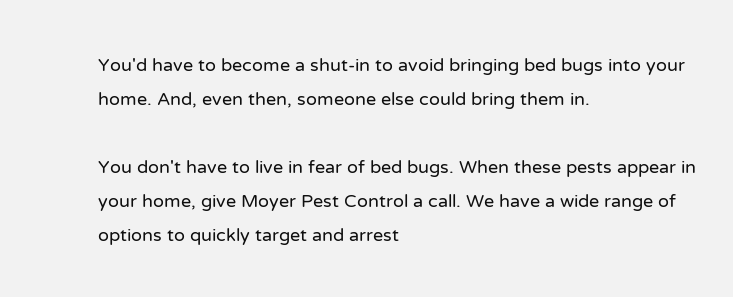You'd have to become a shut-in to avoid bringing bed bugs into your home. And, even then, someone else could bring them in.

You don't have to live in fear of bed bugs. When these pests appear in your home, give Moyer Pest Control a call. We have a wide range of options to quickly target and arrest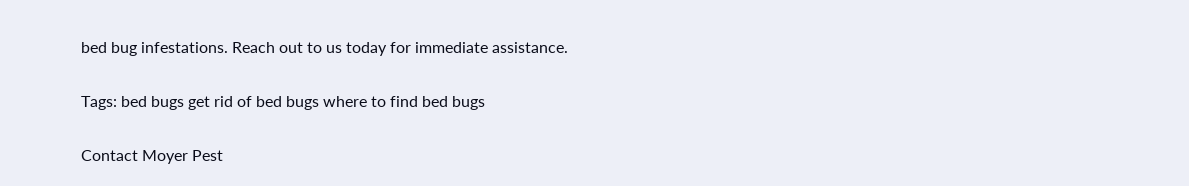bed bug infestations. Reach out to us today for immediate assistance.

Tags: bed bugs get rid of bed bugs where to find bed bugs

Contact Moyer Pest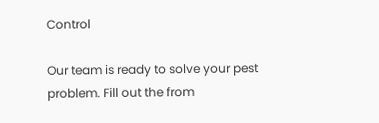Control

Our team is ready to solve your pest problem. Fill out the from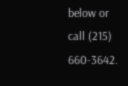below or call (215) 660-3642.